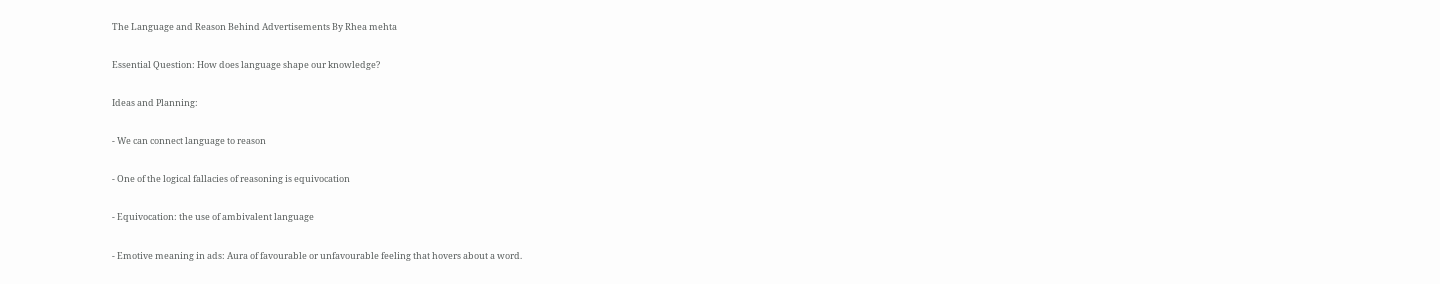The Language and Reason Behind Advertisements By Rhea mehta

Essential Question: How does language shape our knowledge?

Ideas and Planning:

- We can connect language to reason

- One of the logical fallacies of reasoning is equivocation

- Equivocation: the use of ambivalent language

- Emotive meaning in ads: Aura of favourable or unfavourable feeling that hovers about a word.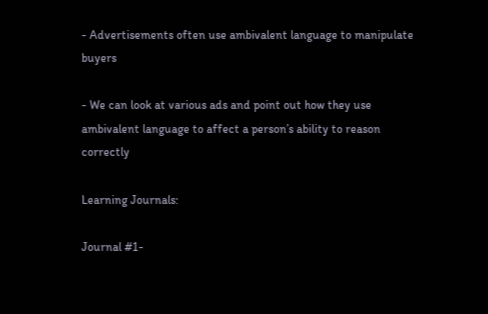- Advertisements often use ambivalent language to manipulate buyers

- We can look at various ads and point out how they use ambivalent language to affect a person’s ability to reason correctly

Learning Journals:

Journal #1-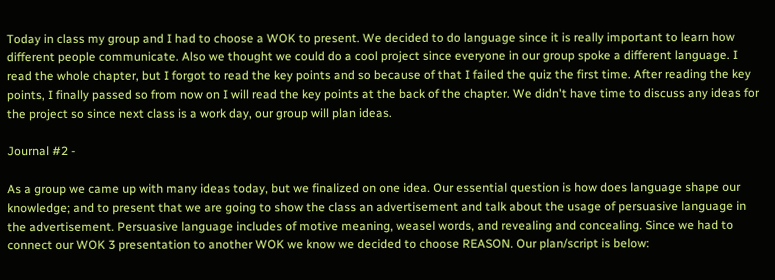Today in class my group and I had to choose a WOK to present. We decided to do language since it is really important to learn how different people communicate. Also we thought we could do a cool project since everyone in our group spoke a different language. I read the whole chapter, but I forgot to read the key points and so because of that I failed the quiz the first time. After reading the key points, I finally passed so from now on I will read the key points at the back of the chapter. We didn't have time to discuss any ideas for the project so since next class is a work day, our group will plan ideas.

Journal #2 -

As a group we came up with many ideas today, but we finalized on one idea. Our essential question is how does language shape our knowledge; and to present that we are going to show the class an advertisement and talk about the usage of persuasive language in the advertisement. Persuasive language includes of motive meaning, weasel words, and revealing and concealing. Since we had to connect our WOK 3 presentation to another WOK we know we decided to choose REASON. Our plan/script is below: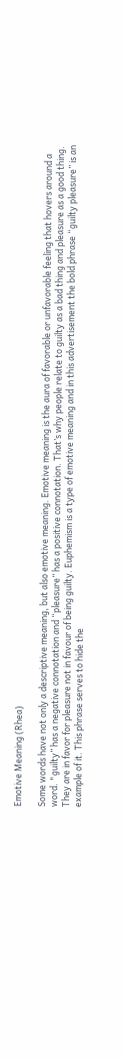Emotive Meaning (Rhea)

Some words have not only a descriptive meaning, but also emotive meaning. Emotive meaning is the aura of favorable or unfavorable feeling that hovers around a word. "guilty” has a negative connotation and “pleasure” has a positive connotation. That’s why people relate to guilty as a bad thing and pleasure as a good thing. They are in favor for pleasure not in favour of being guilty. Euphemism is a type of emotive meaning and in this advertisement the bold phrase “guilty pleasure” is an example of it. This phrase serves to hide the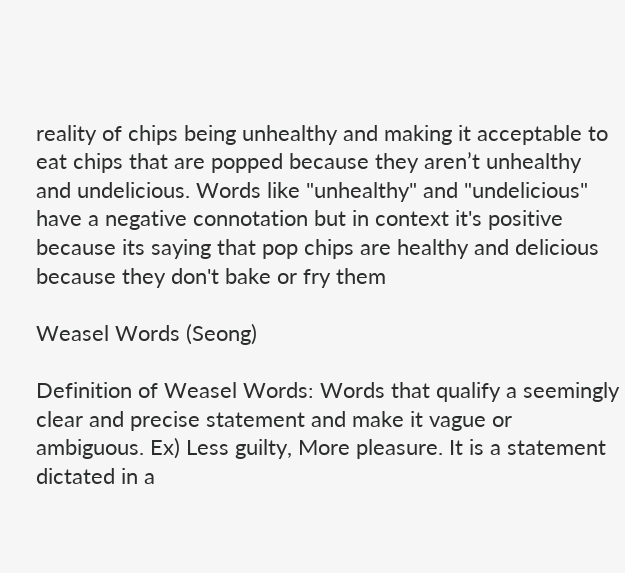reality of chips being unhealthy and making it acceptable to eat chips that are popped because they aren’t unhealthy and undelicious. Words like "unhealthy" and "undelicious" have a negative connotation but in context it's positive because its saying that pop chips are healthy and delicious because they don't bake or fry them

Weasel Words (Seong)

Definition of Weasel Words: Words that qualify a seemingly clear and precise statement and make it vague or ambiguous. Ex) Less guilty, More pleasure. It is a statement dictated in a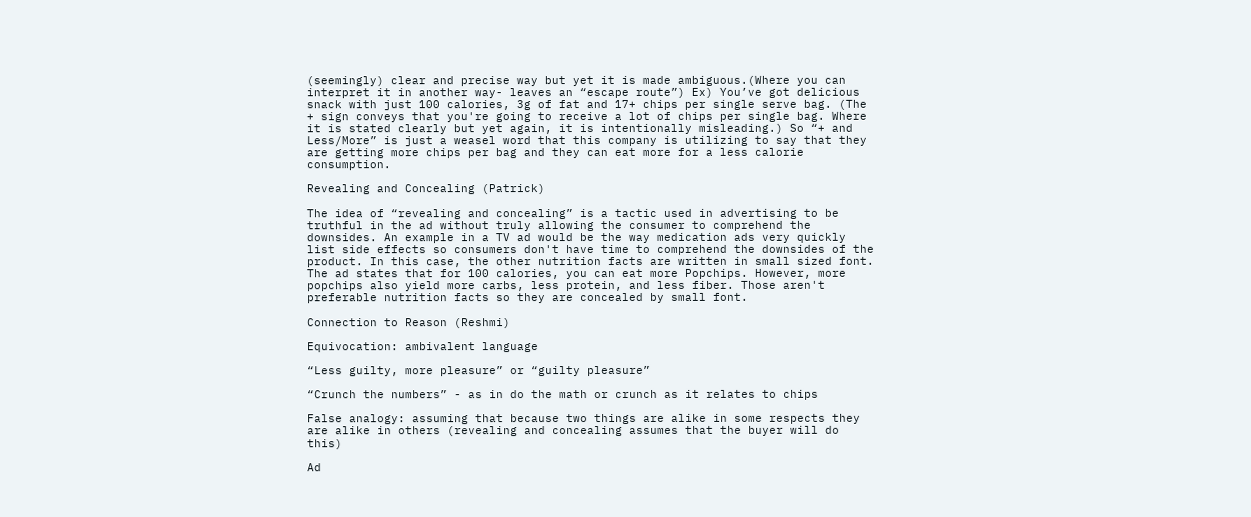(seemingly) clear and precise way but yet it is made ambiguous.(Where you can interpret it in another way- leaves an “escape route”) Ex) You’ve got delicious snack with just 100 calories, 3g of fat and 17+ chips per single serve bag. (The + sign conveys that you're going to receive a lot of chips per single bag. Where it is stated clearly but yet again, it is intentionally misleading.) So “+ and Less/More” is just a weasel word that this company is utilizing to say that they are getting more chips per bag and they can eat more for a less calorie consumption.

Revealing and Concealing (Patrick)

The idea of “revealing and concealing” is a tactic used in advertising to be truthful in the ad without truly allowing the consumer to comprehend the downsides. An example in a TV ad would be the way medication ads very quickly list side effects so consumers don't have time to comprehend the downsides of the product. In this case, the other nutrition facts are written in small sized font. The ad states that for 100 calories, you can eat more Popchips. However, more popchips also yield more carbs, less protein, and less fiber. Those aren't preferable nutrition facts so they are concealed by small font.

Connection to Reason (Reshmi)

Equivocation: ambivalent language

“Less guilty, more pleasure” or “guilty pleasure”

“Crunch the numbers” - as in do the math or crunch as it relates to chips

False analogy: assuming that because two things are alike in some respects they are alike in others (revealing and concealing assumes that the buyer will do this)

Ad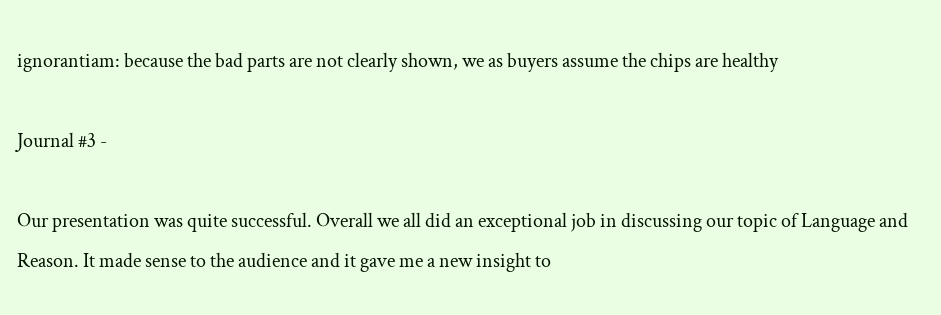ignorantiam: because the bad parts are not clearly shown, we as buyers assume the chips are healthy

Journal #3 -

Our presentation was quite successful. Overall we all did an exceptional job in discussing our topic of Language and Reason. It made sense to the audience and it gave me a new insight to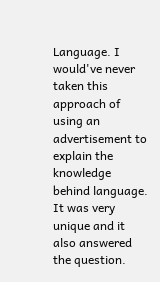Language. I would've never taken this approach of using an advertisement to explain the knowledge behind language. It was very unique and it also answered the question.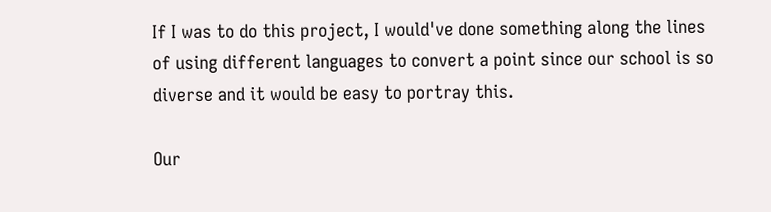If I was to do this project, I would've done something along the lines of using different languages to convert a point since our school is so diverse and it would be easy to portray this.

Our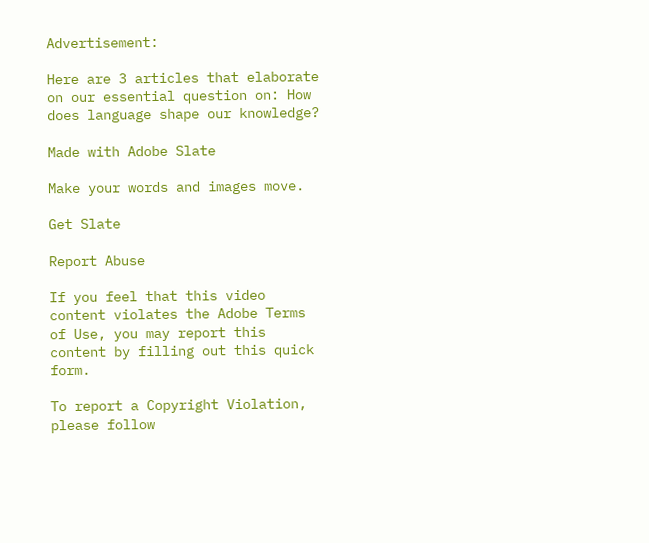Advertisement:

Here are 3 articles that elaborate on our essential question on: How does language shape our knowledge?

Made with Adobe Slate

Make your words and images move.

Get Slate

Report Abuse

If you feel that this video content violates the Adobe Terms of Use, you may report this content by filling out this quick form.

To report a Copyright Violation, please follow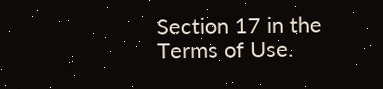Section 17 in the Terms of Use.